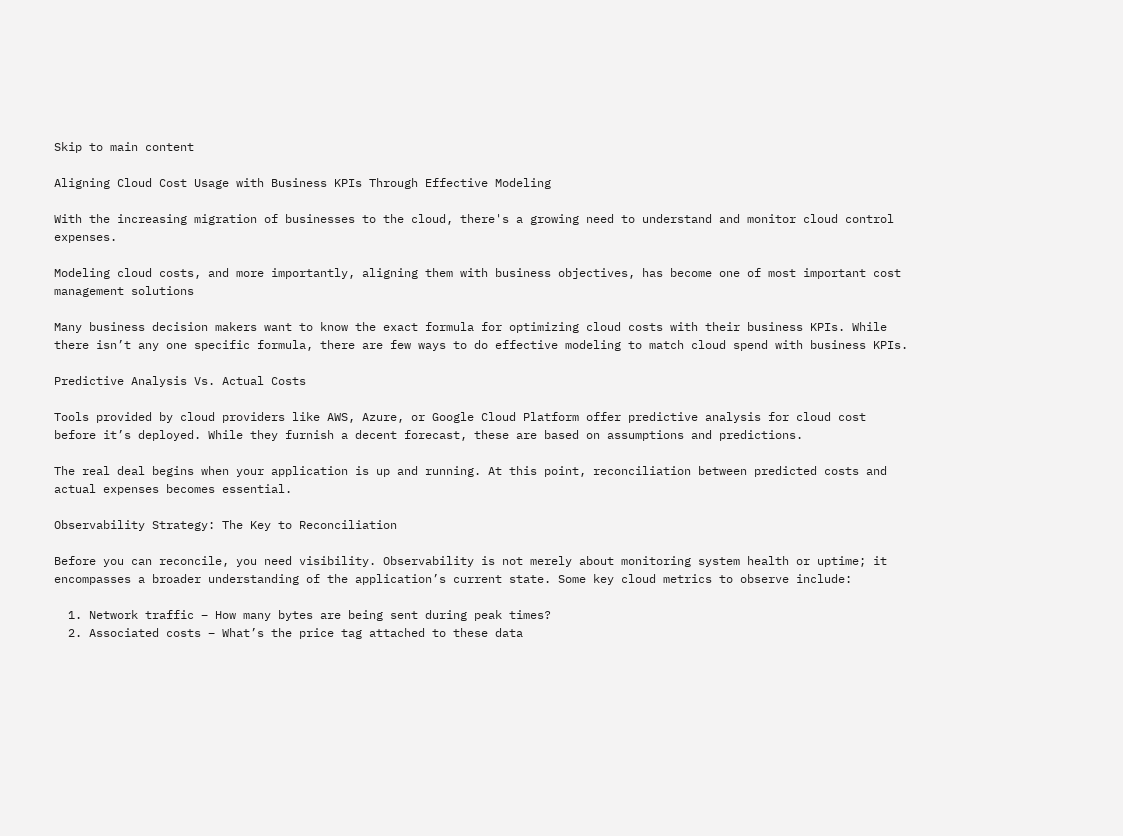Skip to main content

Aligning Cloud Cost Usage with Business KPIs Through Effective Modeling

With the increasing migration of businesses to the cloud, there's a growing need to understand and monitor cloud control expenses.

Modeling cloud costs, and more importantly, aligning them with business objectives, has become one of most important cost management solutions

Many business decision makers want to know the exact formula for optimizing cloud costs with their business KPIs. While there isn’t any one specific formula, there are few ways to do effective modeling to match cloud spend with business KPIs.

Predictive Analysis Vs. Actual Costs

Tools provided by cloud providers like AWS, Azure, or Google Cloud Platform offer predictive analysis for cloud cost before it’s deployed. While they furnish a decent forecast, these are based on assumptions and predictions.

The real deal begins when your application is up and running. At this point, reconciliation between predicted costs and actual expenses becomes essential.

Observability Strategy: The Key to Reconciliation

Before you can reconcile, you need visibility. Observability is not merely about monitoring system health or uptime; it encompasses a broader understanding of the application’s current state. Some key cloud metrics to observe include:

  1. Network traffic – How many bytes are being sent during peak times?
  2. Associated costs – What’s the price tag attached to these data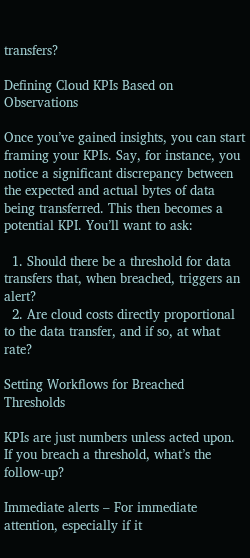transfers?

Defining Cloud KPIs Based on Observations

Once you’ve gained insights, you can start framing your KPIs. Say, for instance, you notice a significant discrepancy between the expected and actual bytes of data being transferred. This then becomes a potential KPI. You’ll want to ask:

  1. Should there be a threshold for data transfers that, when breached, triggers an alert?
  2. Are cloud costs directly proportional to the data transfer, and if so, at what rate?

Setting Workflows for Breached Thresholds

KPIs are just numbers unless acted upon. If you breach a threshold, what’s the follow-up?

Immediate alerts – For immediate attention, especially if it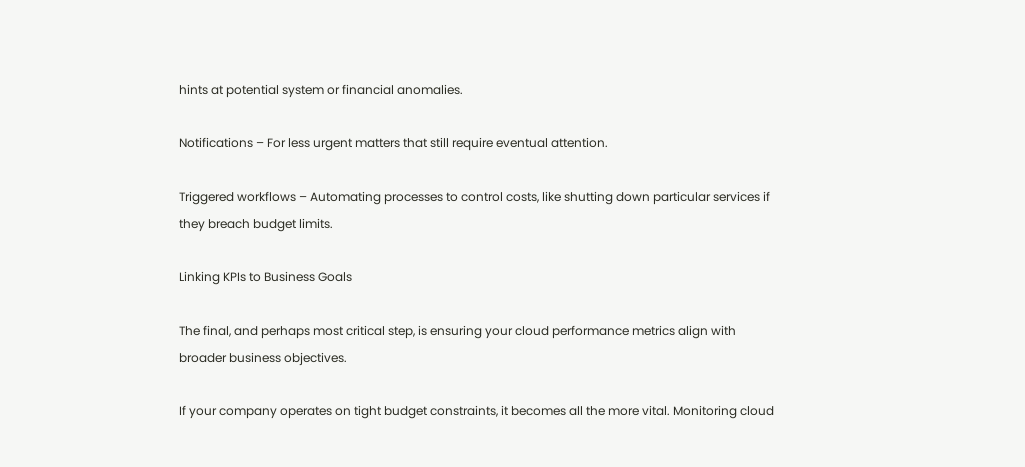hints at potential system or financial anomalies.

Notifications – For less urgent matters that still require eventual attention.

Triggered workflows – Automating processes to control costs, like shutting down particular services if they breach budget limits.

Linking KPIs to Business Goals

The final, and perhaps most critical step, is ensuring your cloud performance metrics align with broader business objectives.

If your company operates on tight budget constraints, it becomes all the more vital. Monitoring cloud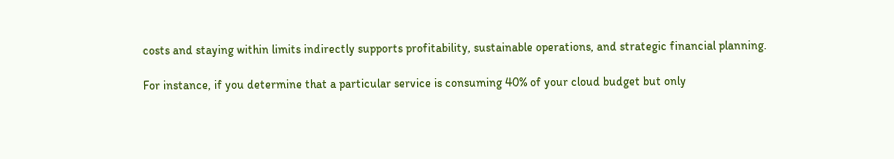costs and staying within limits indirectly supports profitability, sustainable operations, and strategic financial planning.

For instance, if you determine that a particular service is consuming 40% of your cloud budget but only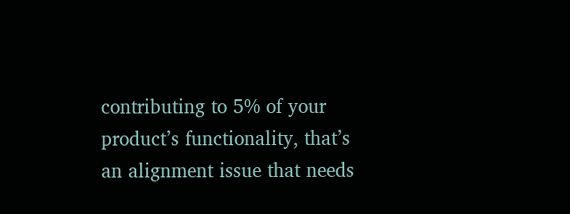contributing to 5% of your product’s functionality, that’s an alignment issue that needs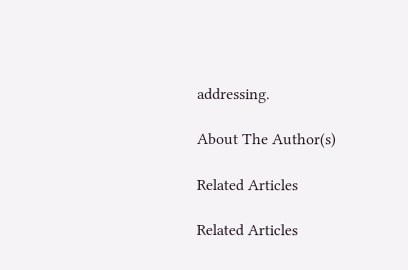addressing.

About The Author(s)

Related Articles

Related Articles